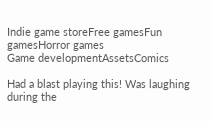Indie game storeFree gamesFun gamesHorror games
Game developmentAssetsComics

Had a blast playing this! Was laughing during the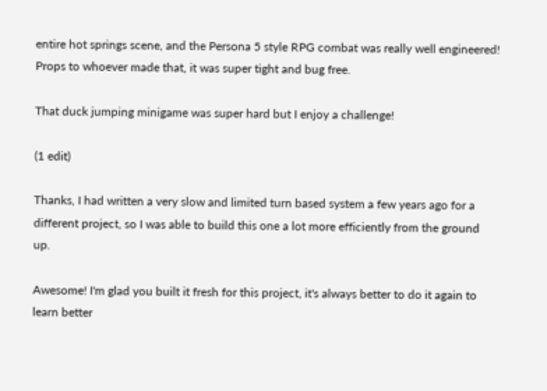entire hot springs scene, and the Persona 5 style RPG combat was really well engineered! Props to whoever made that, it was super tight and bug free.

That duck jumping minigame was super hard but I enjoy a challenge!

(1 edit)

Thanks, I had written a very slow and limited turn based system a few years ago for a different project, so I was able to build this one a lot more efficiently from the ground up.

Awesome! I'm glad you built it fresh for this project, it's always better to do it again to learn better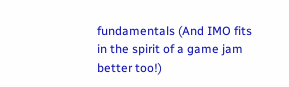fundamentals (And IMO fits in the spirit of a game jam better too!)